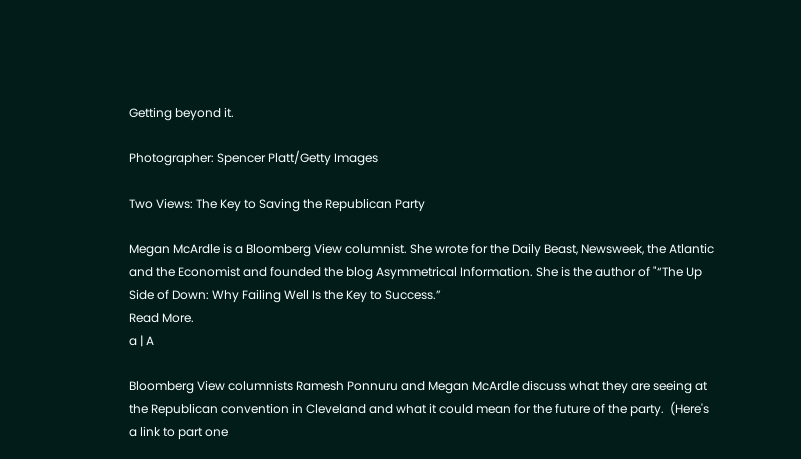Getting beyond it.

Photographer: Spencer Platt/Getty Images

Two Views: The Key to Saving the Republican Party

Megan McArdle is a Bloomberg View columnist. She wrote for the Daily Beast, Newsweek, the Atlantic and the Economist and founded the blog Asymmetrical Information. She is the author of "“The Up Side of Down: Why Failing Well Is the Key to Success.”
Read More.
a | A

Bloomberg View columnists Ramesh Ponnuru and Megan McArdle discuss what they are seeing at the Republican convention in Cleveland and what it could mean for the future of the party.  (Here's a link to part one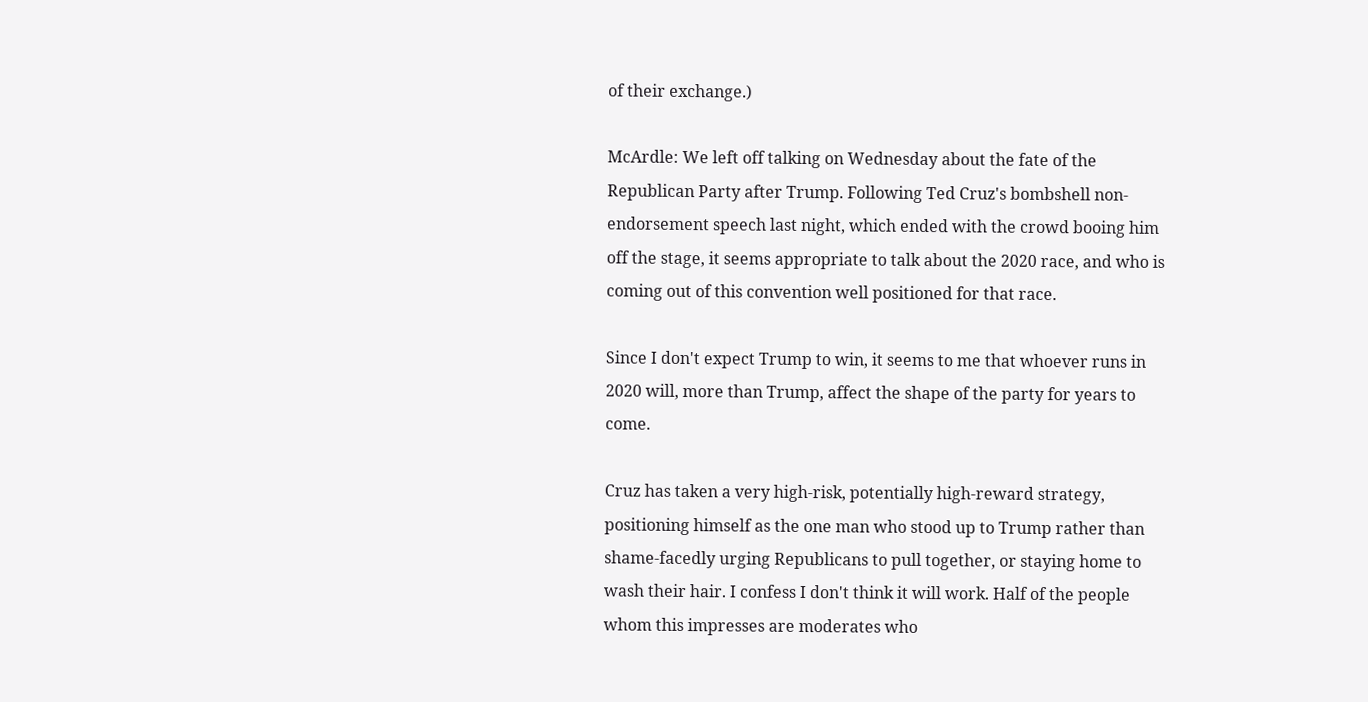of their exchange.)

McArdle: We left off talking on Wednesday about the fate of the Republican Party after Trump. Following Ted Cruz's bombshell non-endorsement speech last night, which ended with the crowd booing him off the stage, it seems appropriate to talk about the 2020 race, and who is coming out of this convention well positioned for that race.

Since I don't expect Trump to win, it seems to me that whoever runs in 2020 will, more than Trump, affect the shape of the party for years to come.

Cruz has taken a very high-risk, potentially high-reward strategy, positioning himself as the one man who stood up to Trump rather than shame-facedly urging Republicans to pull together, or staying home to wash their hair. I confess I don't think it will work. Half of the people whom this impresses are moderates who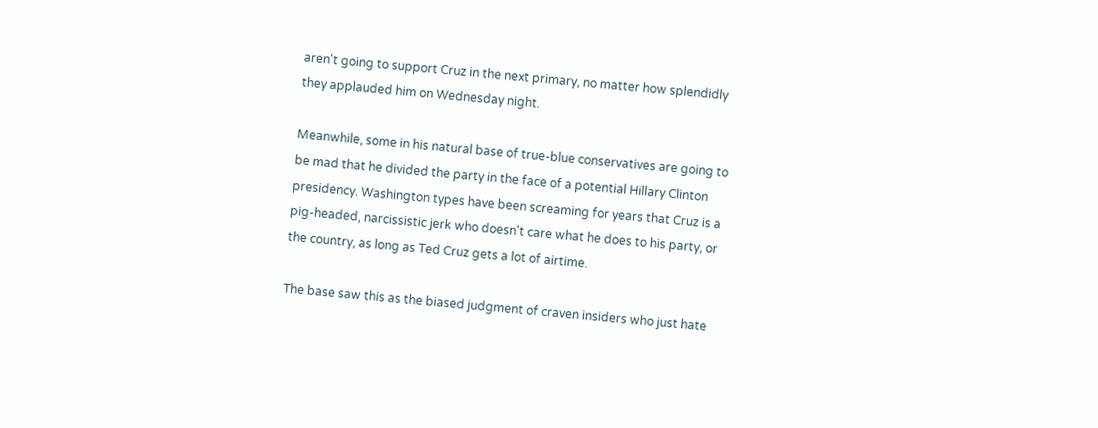aren't going to support Cruz in the next primary, no matter how splendidly they applauded him on Wednesday night.

Meanwhile, some in his natural base of true-blue conservatives are going to be mad that he divided the party in the face of a potential Hillary Clinton presidency. Washington types have been screaming for years that Cruz is a pig-headed, narcissistic jerk who doesn't care what he does to his party, or the country, as long as Ted Cruz gets a lot of airtime.

The base saw this as the biased judgment of craven insiders who just hate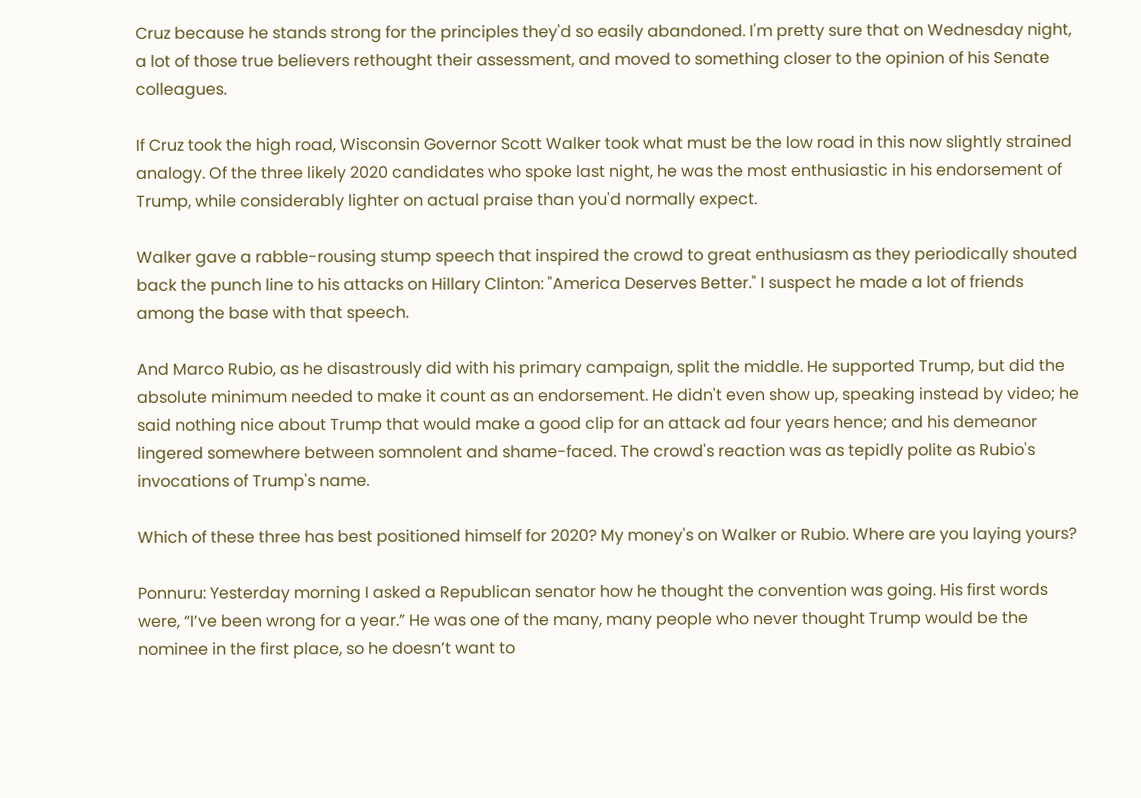Cruz because he stands strong for the principles they'd so easily abandoned. I'm pretty sure that on Wednesday night, a lot of those true believers rethought their assessment, and moved to something closer to the opinion of his Senate colleagues.

If Cruz took the high road, Wisconsin Governor Scott Walker took what must be the low road in this now slightly strained analogy. Of the three likely 2020 candidates who spoke last night, he was the most enthusiastic in his endorsement of Trump, while considerably lighter on actual praise than you'd normally expect.

Walker gave a rabble-rousing stump speech that inspired the crowd to great enthusiasm as they periodically shouted back the punch line to his attacks on Hillary Clinton: "America Deserves Better." I suspect he made a lot of friends among the base with that speech.

And Marco Rubio, as he disastrously did with his primary campaign, split the middle. He supported Trump, but did the absolute minimum needed to make it count as an endorsement. He didn't even show up, speaking instead by video; he said nothing nice about Trump that would make a good clip for an attack ad four years hence; and his demeanor lingered somewhere between somnolent and shame-faced. The crowd's reaction was as tepidly polite as Rubio's invocations of Trump's name.

Which of these three has best positioned himself for 2020? My money's on Walker or Rubio. Where are you laying yours?

Ponnuru: Yesterday morning I asked a Republican senator how he thought the convention was going. His first words were, “I’ve been wrong for a year.” He was one of the many, many people who never thought Trump would be the nominee in the first place, so he doesn’t want to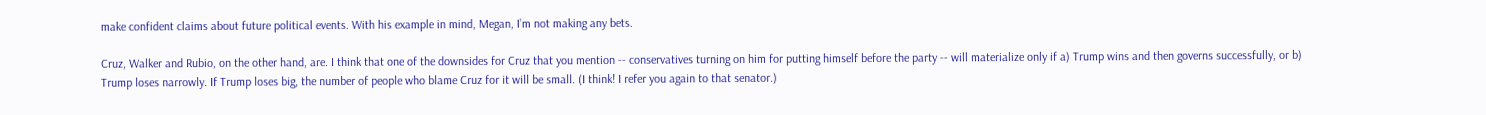make confident claims about future political events. With his example in mind, Megan, I’m not making any bets.

Cruz, Walker and Rubio, on the other hand, are. I think that one of the downsides for Cruz that you mention -- conservatives turning on him for putting himself before the party -- will materialize only if a) Trump wins and then governs successfully, or b) Trump loses narrowly. If Trump loses big, the number of people who blame Cruz for it will be small. (I think! I refer you again to that senator.)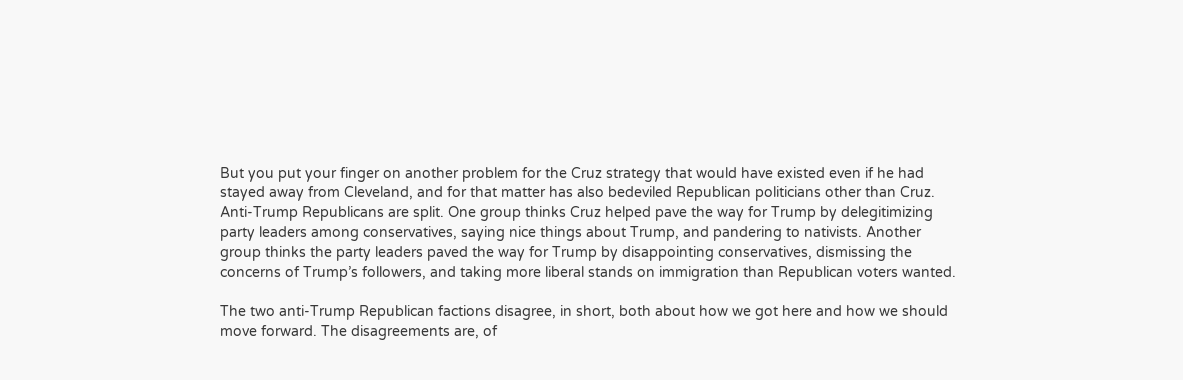But you put your finger on another problem for the Cruz strategy that would have existed even if he had stayed away from Cleveland, and for that matter has also bedeviled Republican politicians other than Cruz. Anti-Trump Republicans are split. One group thinks Cruz helped pave the way for Trump by delegitimizing party leaders among conservatives, saying nice things about Trump, and pandering to nativists. Another group thinks the party leaders paved the way for Trump by disappointing conservatives, dismissing the concerns of Trump’s followers, and taking more liberal stands on immigration than Republican voters wanted.

The two anti-Trump Republican factions disagree, in short, both about how we got here and how we should move forward. The disagreements are, of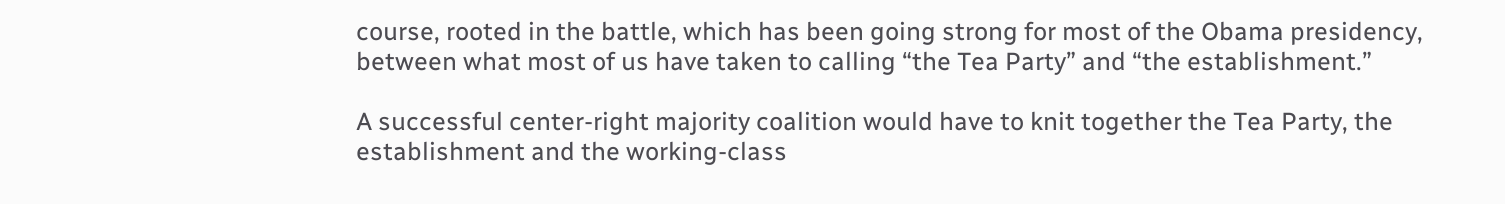course, rooted in the battle, which has been going strong for most of the Obama presidency, between what most of us have taken to calling “the Tea Party” and “the establishment.”

A successful center-right majority coalition would have to knit together the Tea Party, the establishment and the working-class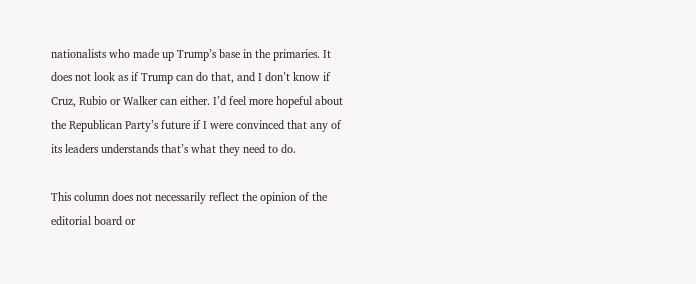nationalists who made up Trump’s base in the primaries. It does not look as if Trump can do that, and I don’t know if Cruz, Rubio or Walker can either. I’d feel more hopeful about the Republican Party’s future if I were convinced that any of its leaders understands that’s what they need to do.

This column does not necessarily reflect the opinion of the editorial board or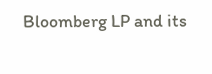Bloomberg LP and its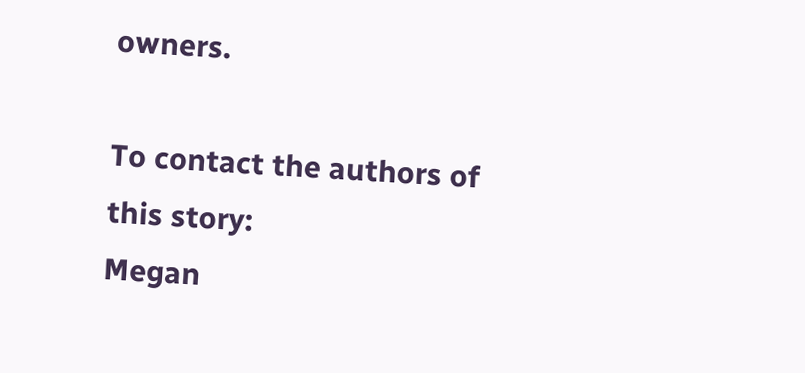owners.

To contact the authors of this story:
Megan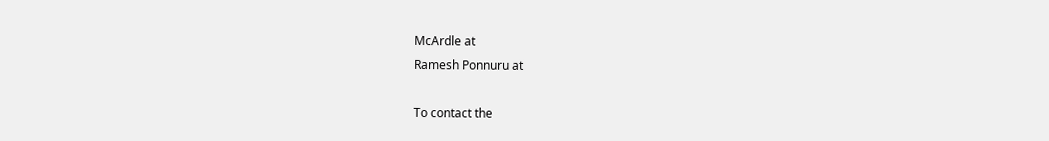McArdle at
Ramesh Ponnuru at

To contact the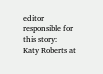editor responsible for this story:
Katy Roberts at